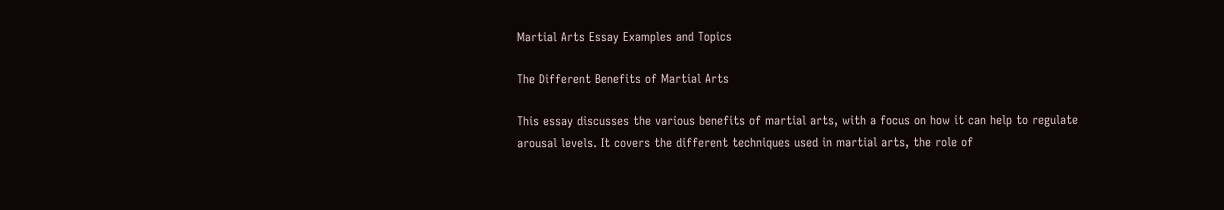Martial Arts Essay Examples and Topics

The Different Benefits of Martial Arts

This essay discusses the various benefits of martial arts, with a focus on how it can help to regulate arousal levels. It covers the different techniques used in martial arts, the role of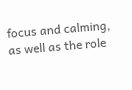focus and calming, as well as the role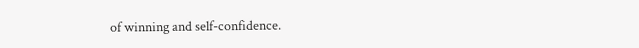of winning and self-confidence.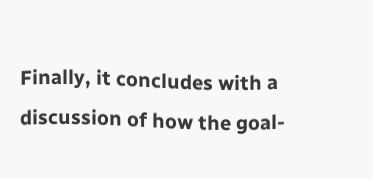Finally, it concludes with a discussion of how the goal-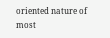oriented nature of most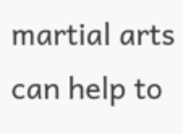martial arts can help to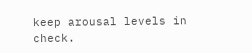keep arousal levels in check.